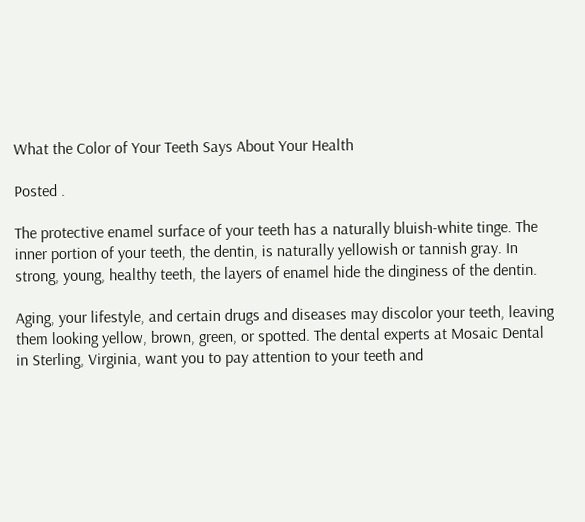What the Color of Your Teeth Says About Your Health

Posted .

The protective enamel surface of your teeth has a naturally bluish-white tinge. The inner portion of your teeth, the dentin, is naturally yellowish or tannish gray. In strong, young, healthy teeth, the layers of enamel hide the dinginess of the dentin.

Aging, your lifestyle, and certain drugs and diseases may discolor your teeth, leaving them looking yellow, brown, green, or spotted. The dental experts at Mosaic Dental in Sterling, Virginia, want you to pay attention to your teeth and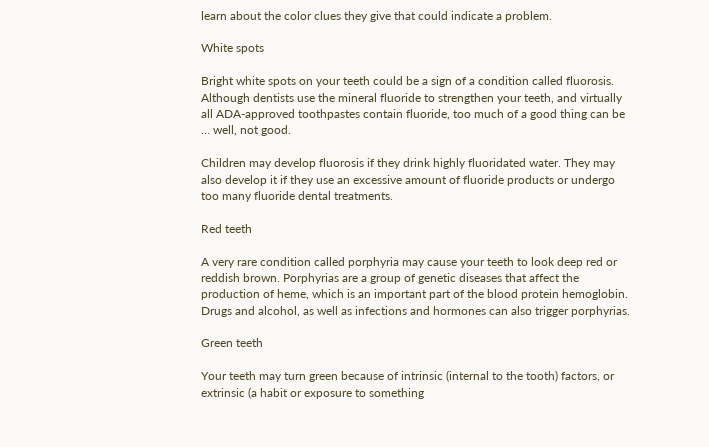learn about the color clues they give that could indicate a problem.

White spots

Bright white spots on your teeth could be a sign of a condition called fluorosis. Although dentists use the mineral fluoride to strengthen your teeth, and virtually all ADA-approved toothpastes contain fluoride, too much of a good thing can be … well, not good.

Children may develop fluorosis if they drink highly fluoridated water. They may also develop it if they use an excessive amount of fluoride products or undergo too many fluoride dental treatments.

Red teeth

A very rare condition called porphyria may cause your teeth to look deep red or reddish brown. Porphyrias are a group of genetic diseases that affect the production of heme, which is an important part of the blood protein hemoglobin. Drugs and alcohol, as well as infections and hormones can also trigger porphyrias.

Green teeth

Your teeth may turn green because of intrinsic (internal to the tooth) factors, or extrinsic (a habit or exposure to something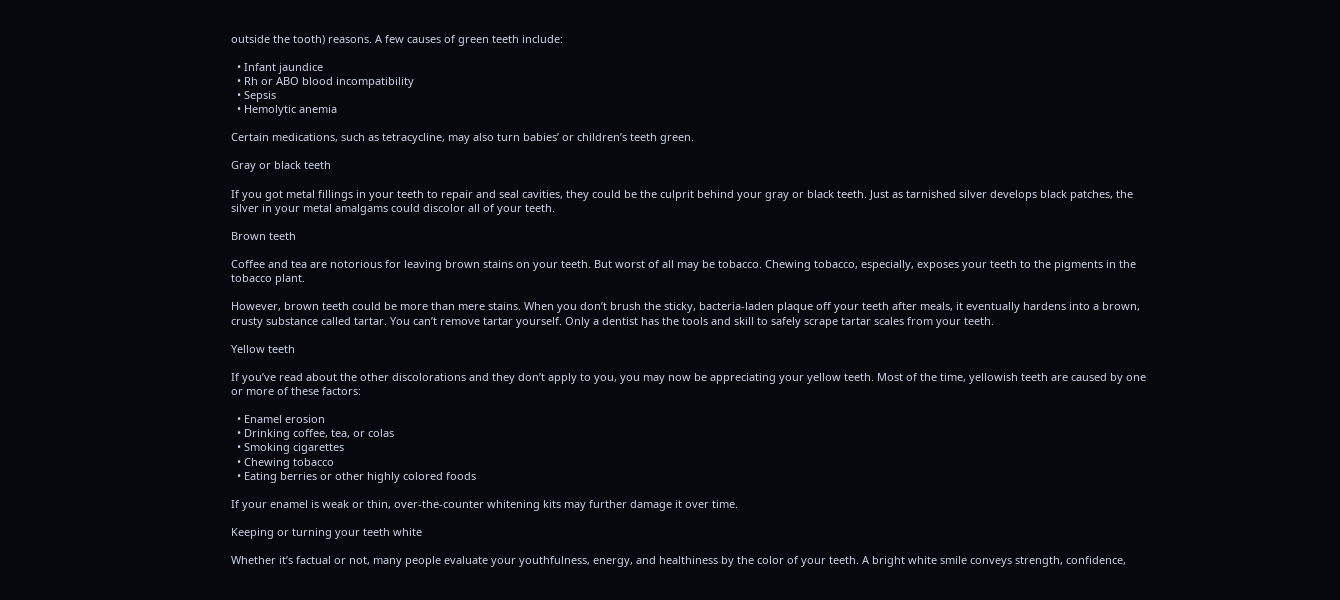outside the tooth) reasons. A few causes of green teeth include:

  • Infant jaundice
  • Rh or ABO blood incompatibility
  • Sepsis
  • Hemolytic anemia

Certain medications, such as tetracycline, may also turn babies’ or children’s teeth green.

Gray or black teeth

If you got metal fillings in your teeth to repair and seal cavities, they could be the culprit behind your gray or black teeth. Just as tarnished silver develops black patches, the silver in your metal amalgams could discolor all of your teeth.

Brown teeth

Coffee and tea are notorious for leaving brown stains on your teeth. But worst of all may be tobacco. Chewing tobacco, especially, exposes your teeth to the pigments in the tobacco plant.

However, brown teeth could be more than mere stains. When you don’t brush the sticky, bacteria-laden plaque off your teeth after meals, it eventually hardens into a brown, crusty substance called tartar. You can’t remove tartar yourself. Only a dentist has the tools and skill to safely scrape tartar scales from your teeth.

Yellow teeth

If you’ve read about the other discolorations and they don’t apply to you, you may now be appreciating your yellow teeth. Most of the time, yellowish teeth are caused by one or more of these factors:

  • Enamel erosion
  • Drinking coffee, tea, or colas
  • Smoking cigarettes
  • Chewing tobacco
  • Eating berries or other highly colored foods

If your enamel is weak or thin, over-the-counter whitening kits may further damage it over time.

Keeping or turning your teeth white

Whether it’s factual or not, many people evaluate your youthfulness, energy, and healthiness by the color of your teeth. A bright white smile conveys strength, confidence,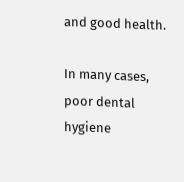and good health.

In many cases, poor dental hygiene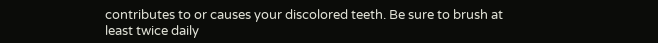contributes to or causes your discolored teeth. Be sure to brush at least twice daily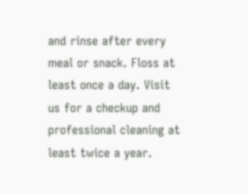and rinse after every meal or snack. Floss at least once a day. Visit us for a checkup and professional cleaning at least twice a year.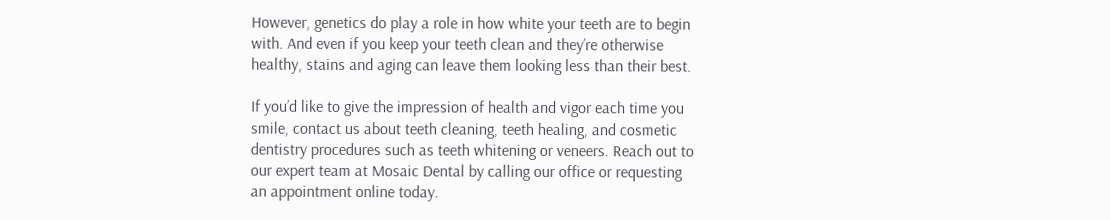However, genetics do play a role in how white your teeth are to begin with. And even if you keep your teeth clean and they’re otherwise healthy, stains and aging can leave them looking less than their best.

If you’d like to give the impression of health and vigor each time you smile, contact us about teeth cleaning, teeth healing, and cosmetic dentistry procedures such as teeth whitening or veneers. Reach out to our expert team at Mosaic Dental by calling our office or requesting an appointment online today.